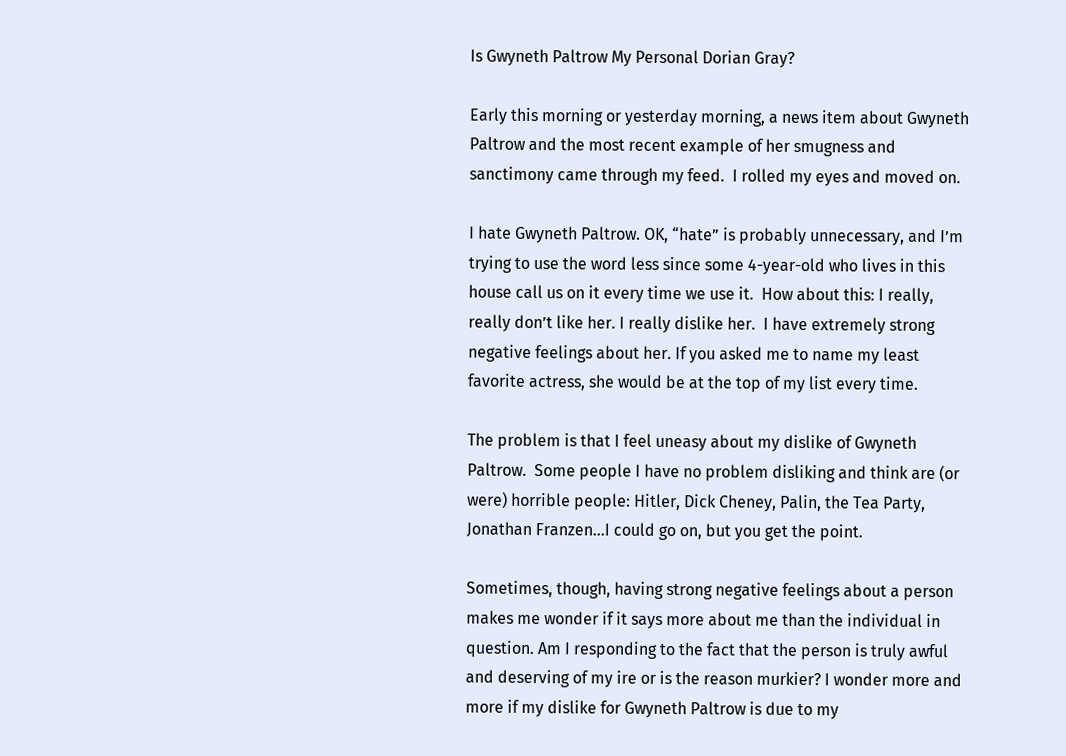Is Gwyneth Paltrow My Personal Dorian Gray?

Early this morning or yesterday morning, a news item about Gwyneth Paltrow and the most recent example of her smugness and sanctimony came through my feed.  I rolled my eyes and moved on.

I hate Gwyneth Paltrow. OK, “hate” is probably unnecessary, and I’m trying to use the word less since some 4-year-old who lives in this house call us on it every time we use it.  How about this: I really, really don’t like her. I really dislike her.  I have extremely strong negative feelings about her. If you asked me to name my least favorite actress, she would be at the top of my list every time.

The problem is that I feel uneasy about my dislike of Gwyneth Paltrow.  Some people I have no problem disliking and think are (or were) horrible people: Hitler, Dick Cheney, Palin, the Tea Party, Jonathan Franzen…I could go on, but you get the point.

Sometimes, though, having strong negative feelings about a person makes me wonder if it says more about me than the individual in question. Am I responding to the fact that the person is truly awful and deserving of my ire or is the reason murkier? I wonder more and more if my dislike for Gwyneth Paltrow is due to my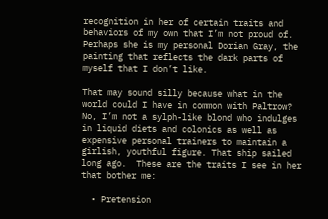recognition in her of certain traits and behaviors of my own that I’m not proud of. Perhaps she is my personal Dorian Gray, the painting that reflects the dark parts of myself that I don’t like.

That may sound silly because what in the world could I have in common with Paltrow? No, I’m not a sylph-like blond who indulges in liquid diets and colonics as well as expensive personal trainers to maintain a girlish, youthful figure. That ship sailed long ago.  These are the traits I see in her that bother me:

  • Pretension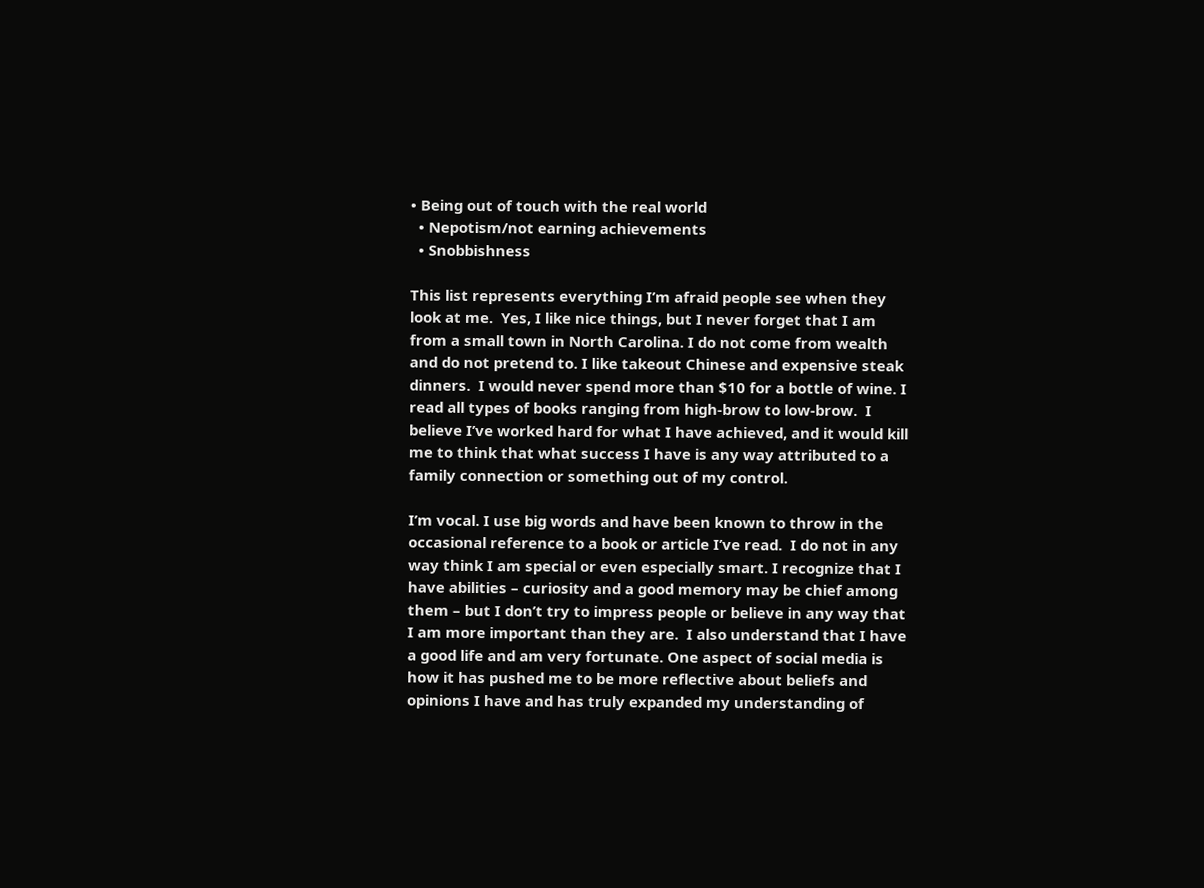• Being out of touch with the real world
  • Nepotism/not earning achievements
  • Snobbishness

This list represents everything I’m afraid people see when they look at me.  Yes, I like nice things, but I never forget that I am from a small town in North Carolina. I do not come from wealth and do not pretend to. I like takeout Chinese and expensive steak dinners.  I would never spend more than $10 for a bottle of wine. I read all types of books ranging from high-brow to low-brow.  I believe I’ve worked hard for what I have achieved, and it would kill me to think that what success I have is any way attributed to a family connection or something out of my control.

I’m vocal. I use big words and have been known to throw in the occasional reference to a book or article I’ve read.  I do not in any way think I am special or even especially smart. I recognize that I have abilities – curiosity and a good memory may be chief among them – but I don’t try to impress people or believe in any way that I am more important than they are.  I also understand that I have a good life and am very fortunate. One aspect of social media is how it has pushed me to be more reflective about beliefs and opinions I have and has truly expanded my understanding of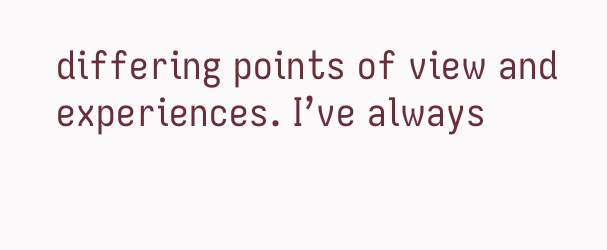differing points of view and experiences. I’ve always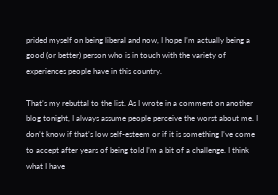prided myself on being liberal and now, I hope I’m actually being a good (or better) person who is in touch with the variety of experiences people have in this country.

That’s my rebuttal to the list. As I wrote in a comment on another blog tonight, I always assume people perceive the worst about me. I don’t know if that’s low self-esteem or if it is something I’ve come to accept after years of being told I’m a bit of a challenge. I think what I have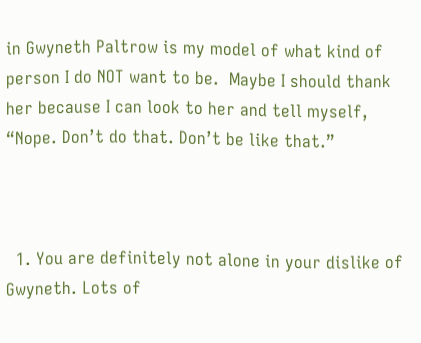in Gwyneth Paltrow is my model of what kind of person I do NOT want to be.  Maybe I should thank her because I can look to her and tell myself, “Nope. Don’t do that. Don’t be like that.”



  1. You are definitely not alone in your dislike of Gwyneth. Lots of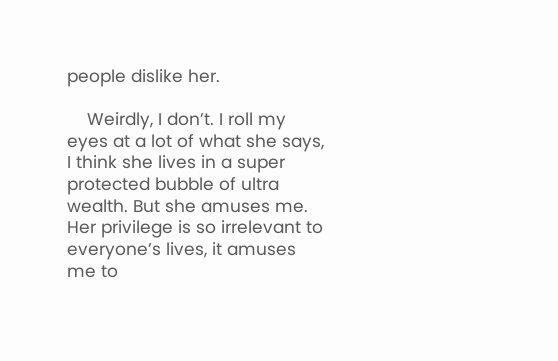people dislike her.

    Weirdly, I don’t. I roll my eyes at a lot of what she says, I think she lives in a super protected bubble of ultra wealth. But she amuses me. Her privilege is so irrelevant to everyone’s lives, it amuses me to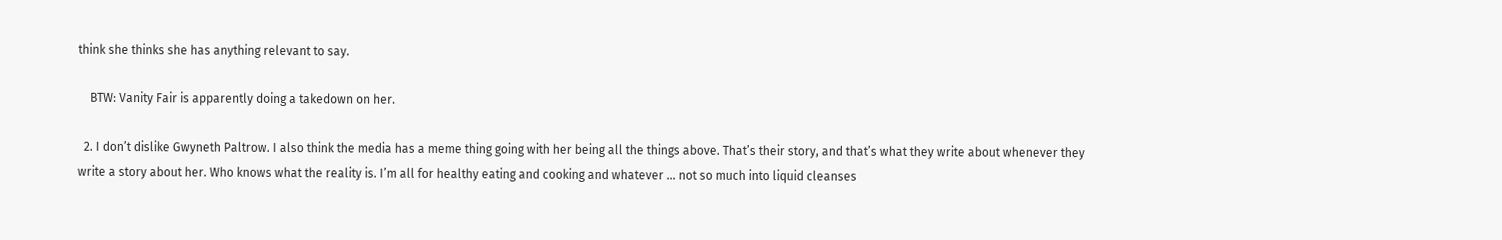think she thinks she has anything relevant to say.

    BTW: Vanity Fair is apparently doing a takedown on her.

  2. I don’t dislike Gwyneth Paltrow. I also think the media has a meme thing going with her being all the things above. That’s their story, and that’s what they write about whenever they write a story about her. Who knows what the reality is. I’m all for healthy eating and cooking and whatever … not so much into liquid cleanses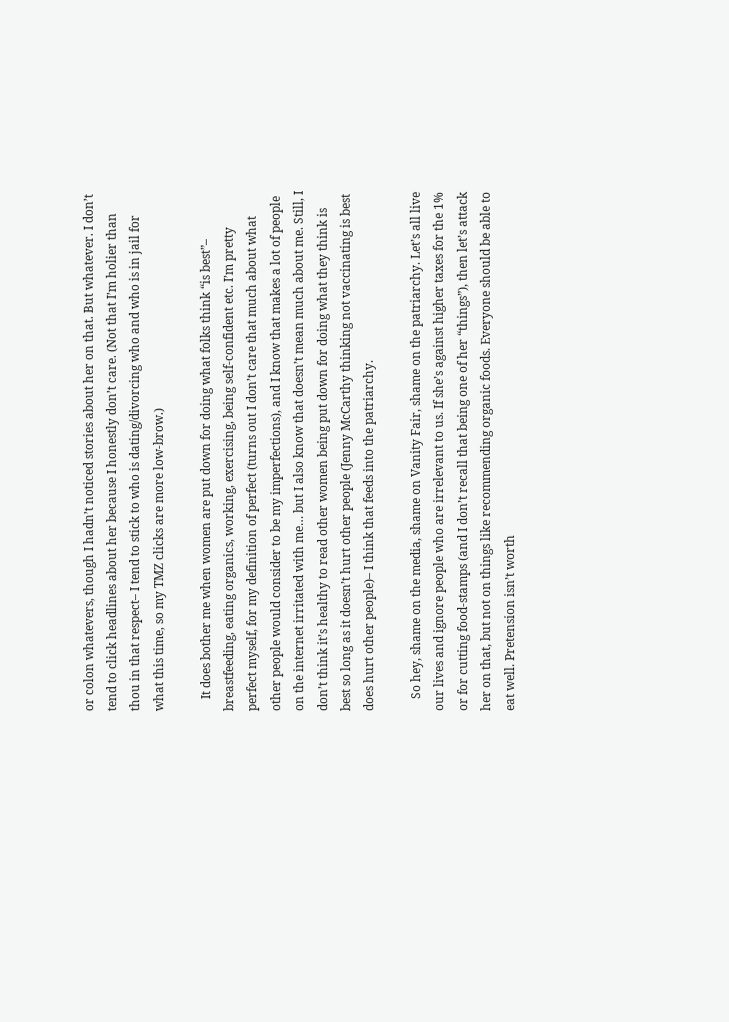or colon whatevers, though I hadn’t noticed stories about her on that. But whatever. I don’t tend to click headlines about her because I honestly don’t care. (Not that I’m holier than thou in that respect– I tend to stick to who is dating/divorcing who and who is in jail for what this time, so my TMZ clicks are more low-brow.)

    It does bother me when women are put down for doing what folks think “is best”– breastfeeding, eating organics, working, exercising, being self-confident etc. I’m pretty perfect myself, for my definition of perfect (turns out I don’t care that much about what other people would consider to be my imperfections), and I know that makes a lot of people on the internet irritated with me… but I also know that doesn’t mean much about me. Still, I don’t think it’s healthy to read other women being put down for doing what they think is best so long as it doesn’t hurt other people (Jenny McCarthy thinking not vaccinating is best does hurt other people)– I think that feeds into the patriarchy.

    So hey, shame on the media, shame on Vanity Fair, shame on the patriarchy. Let’s all live our lives and ignore people who are irrelevant to us. If she’s against higher taxes for the 1% or for cutting food-stamps (and I don’t recall that being one of her “things”), then let’s attack her on that, but not on things like recommending organic foods. Everyone should be able to eat well. Pretension isn’t worth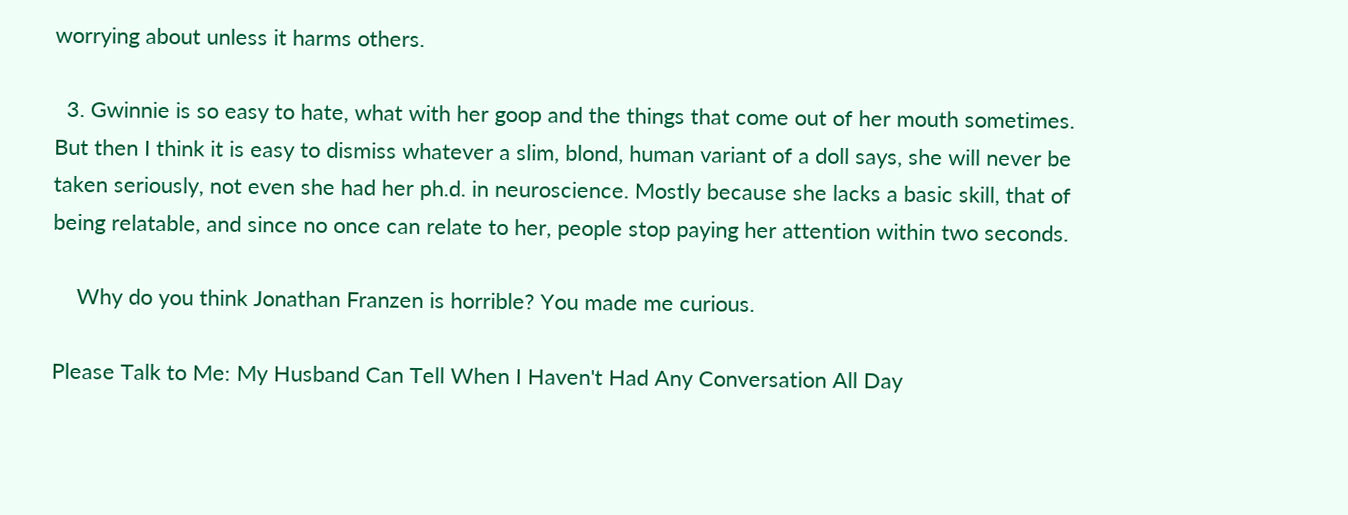worrying about unless it harms others.

  3. Gwinnie is so easy to hate, what with her goop and the things that come out of her mouth sometimes. But then I think it is easy to dismiss whatever a slim, blond, human variant of a doll says, she will never be taken seriously, not even she had her ph.d. in neuroscience. Mostly because she lacks a basic skill, that of being relatable, and since no once can relate to her, people stop paying her attention within two seconds.

    Why do you think Jonathan Franzen is horrible? You made me curious.

Please Talk to Me: My Husband Can Tell When I Haven't Had Any Conversation All Day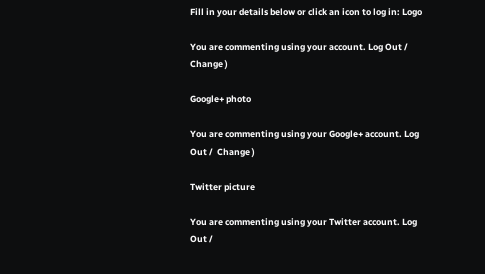Fill in your details below or click an icon to log in: Logo

You are commenting using your account. Log Out /  Change )

Google+ photo

You are commenting using your Google+ account. Log Out /  Change )

Twitter picture

You are commenting using your Twitter account. Log Out /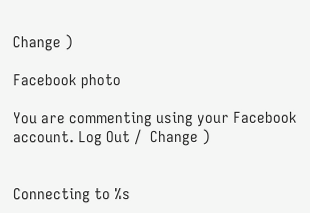Change )

Facebook photo

You are commenting using your Facebook account. Log Out /  Change )


Connecting to %s